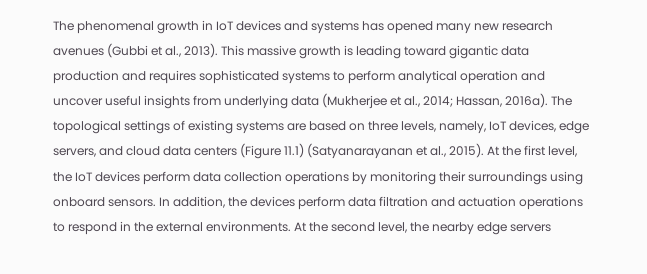The phenomenal growth in IoT devices and systems has opened many new research avenues (Gubbi et al., 2013). This massive growth is leading toward gigantic data production and requires sophisticated systems to perform analytical operation and uncover useful insights from underlying data (Mukherjee et al., 2014; Hassan, 2016a). The topological settings of existing systems are based on three levels, namely, IoT devices, edge servers, and cloud data centers (Figure 11.1) (Satyanarayanan et al., 2015). At the first level, the IoT devices perform data collection operations by monitoring their surroundings using onboard sensors. In addition, the devices perform data filtration and actuation operations to respond in the external environments. At the second level, the nearby edge servers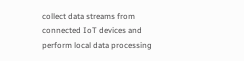collect data streams from connected IoT devices and perform local data processing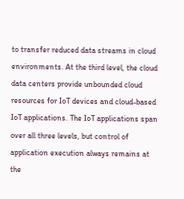to transfer reduced data streams in cloud environments. At the third level, the cloud data centers provide unbounded cloud resources for IoT devices and cloud-based IoT applications. The IoT applications span over all three levels, but control of application execution always remains at the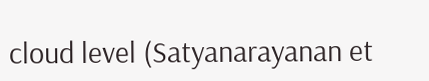cloud level (Satyanarayanan et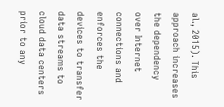al., 2015). This approach increases the dependency over Internet connections and enforces the devices to transfer data streams to cloud data centers prior to any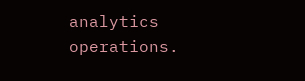analytics operations.